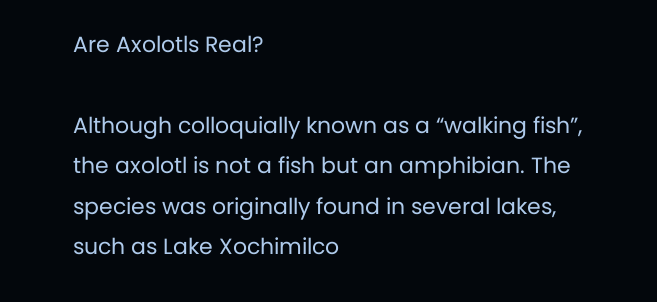Are Axolotls Real?

Although colloquially known as a “walking fish”, the axolotl is not a fish but an amphibian. The species was originally found in several lakes, such as Lake Xochimilco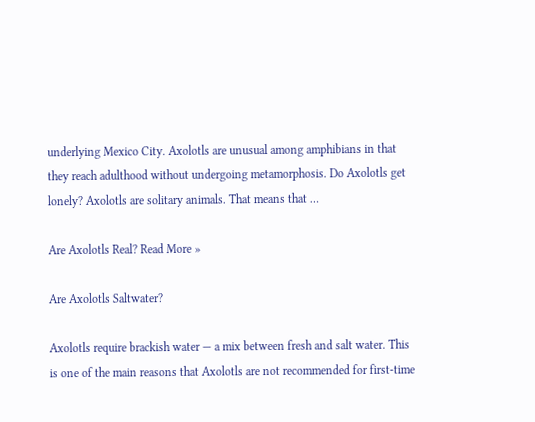underlying Mexico City. Axolotls are unusual among amphibians in that they reach adulthood without undergoing metamorphosis. Do Axolotls get lonely? Axolotls are solitary animals. That means that …

Are Axolotls Real? Read More »

Are Axolotls Saltwater?

Axolotls require brackish water — a mix between fresh and salt water. This is one of the main reasons that Axolotls are not recommended for first-time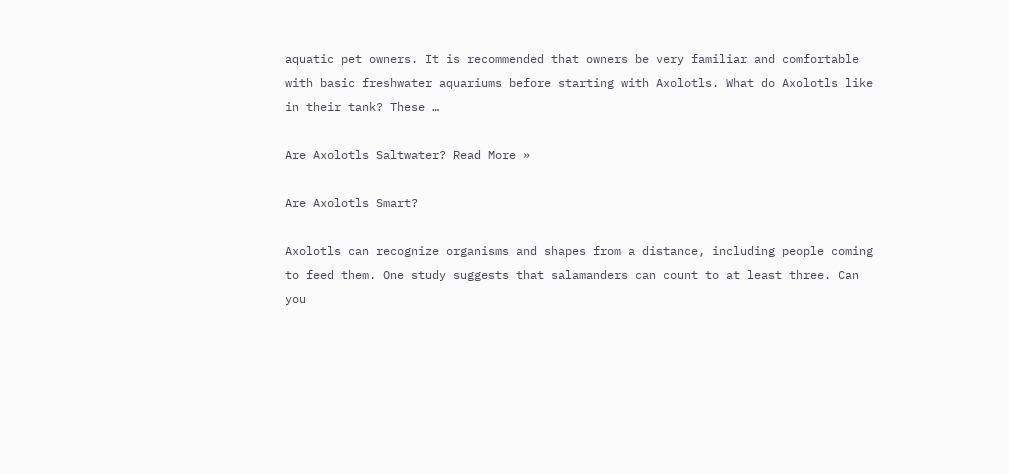aquatic pet owners. It is recommended that owners be very familiar and comfortable with basic freshwater aquariums before starting with Axolotls. What do Axolotls like in their tank? These …

Are Axolotls Saltwater? Read More »

Are Axolotls Smart?

Axolotls can recognize organisms and shapes from a distance, including people coming to feed them. One study suggests that salamanders can count to at least three. Can you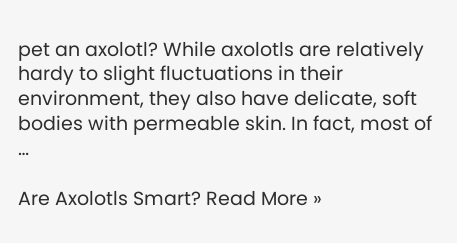pet an axolotl? While axolotls are relatively hardy to slight fluctuations in their environment, they also have delicate, soft bodies with permeable skin. In fact, most of …

Are Axolotls Smart? Read More »